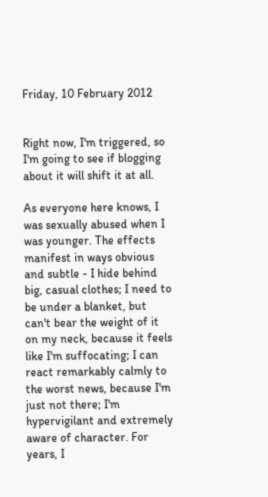Friday, 10 February 2012


Right now, I'm triggered, so I'm going to see if blogging about it will shift it at all.

As everyone here knows, I was sexually abused when I was younger. The effects manifest in ways obvious and subtle - I hide behind big, casual clothes; I need to be under a blanket, but can't bear the weight of it on my neck, because it feels like I'm suffocating; I can react remarkably calmly to the worst news, because I'm just not there; I'm hypervigilant and extremely aware of character. For years, I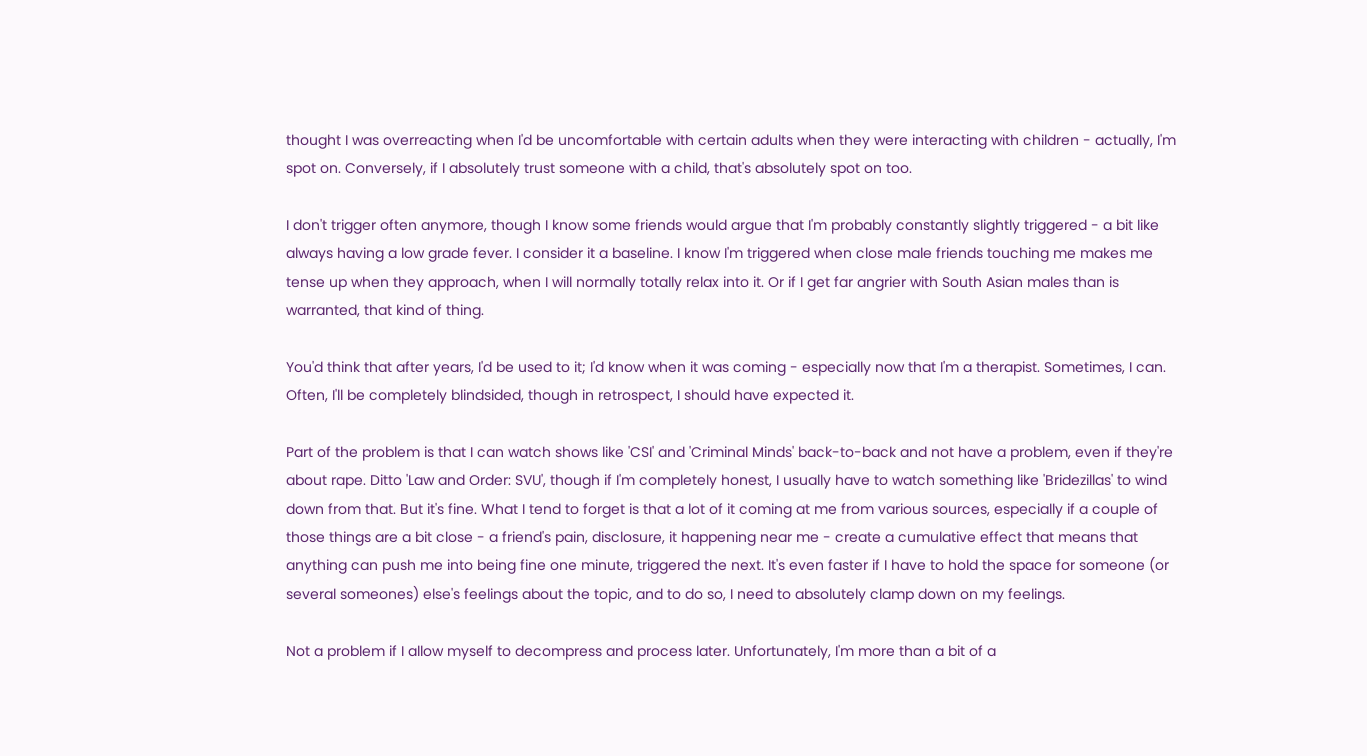thought I was overreacting when I'd be uncomfortable with certain adults when they were interacting with children - actually, I'm spot on. Conversely, if I absolutely trust someone with a child, that's absolutely spot on too.

I don't trigger often anymore, though I know some friends would argue that I'm probably constantly slightly triggered - a bit like always having a low grade fever. I consider it a baseline. I know I'm triggered when close male friends touching me makes me tense up when they approach, when I will normally totally relax into it. Or if I get far angrier with South Asian males than is warranted, that kind of thing.

You'd think that after years, I'd be used to it; I'd know when it was coming - especially now that I'm a therapist. Sometimes, I can. Often, I'll be completely blindsided, though in retrospect, I should have expected it.

Part of the problem is that I can watch shows like 'CSI' and 'Criminal Minds' back-to-back and not have a problem, even if they're about rape. Ditto 'Law and Order: SVU', though if I'm completely honest, I usually have to watch something like 'Bridezillas' to wind down from that. But it's fine. What I tend to forget is that a lot of it coming at me from various sources, especially if a couple of those things are a bit close - a friend's pain, disclosure, it happening near me - create a cumulative effect that means that anything can push me into being fine one minute, triggered the next. It's even faster if I have to hold the space for someone (or several someones) else's feelings about the topic, and to do so, I need to absolutely clamp down on my feelings.

Not a problem if I allow myself to decompress and process later. Unfortunately, I'm more than a bit of a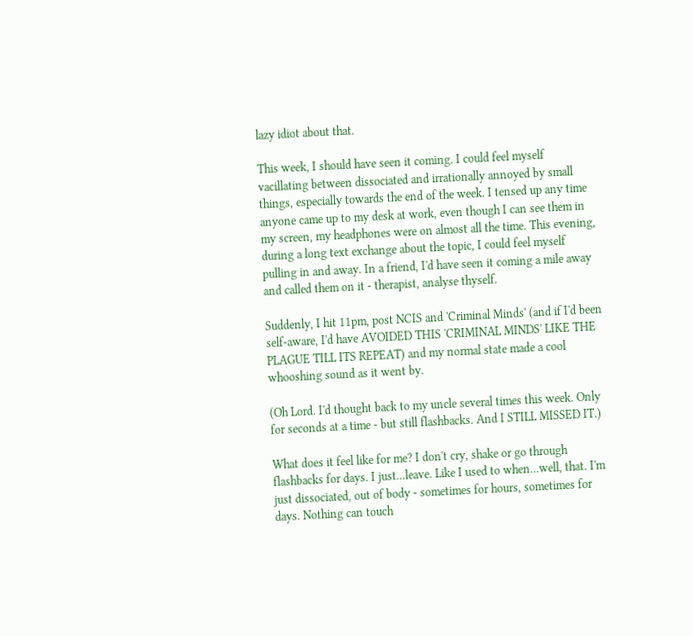lazy idiot about that.

This week, I should have seen it coming. I could feel myself vacillating between dissociated and irrationally annoyed by small things, especially towards the end of the week. I tensed up any time anyone came up to my desk at work, even though I can see them in my screen, my headphones were on almost all the time. This evening, during a long text exchange about the topic, I could feel myself pulling in and away. In a friend, I'd have seen it coming a mile away and called them on it - therapist, analyse thyself.

Suddenly, I hit 11pm, post NCIS and 'Criminal Minds' (and if I'd been self-aware, I'd have AVOIDED THIS 'CRIMINAL MINDS' LIKE THE PLAGUE TILL ITS REPEAT) and my normal state made a cool whooshing sound as it went by.

(Oh Lord. I'd thought back to my uncle several times this week. Only for seconds at a time - but still flashbacks. And I STILL MISSED IT.)

What does it feel like for me? I don't cry, shake or go through flashbacks for days. I just...leave. Like I used to when...well, that. I'm just dissociated, out of body - sometimes for hours, sometimes for days. Nothing can touch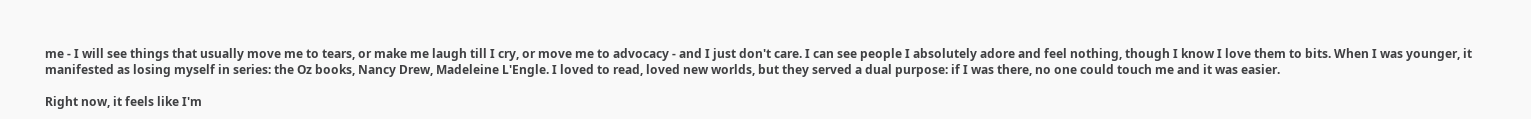me - I will see things that usually move me to tears, or make me laugh till I cry, or move me to advocacy - and I just don't care. I can see people I absolutely adore and feel nothing, though I know I love them to bits. When I was younger, it manifested as losing myself in series: the Oz books, Nancy Drew, Madeleine L'Engle. I loved to read, loved new worlds, but they served a dual purpose: if I was there, no one could touch me and it was easier.

Right now, it feels like I'm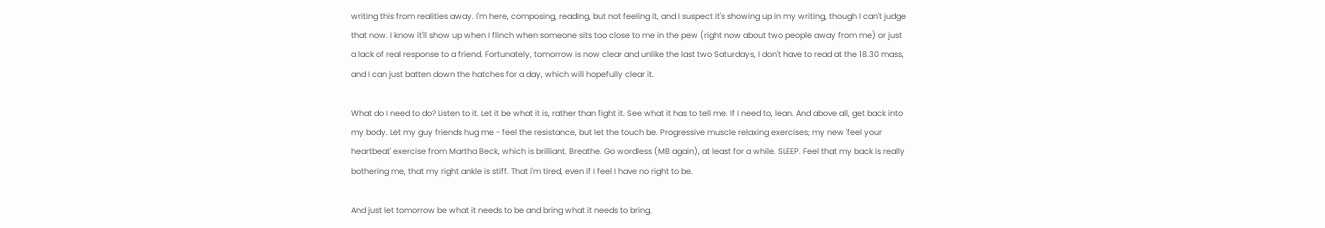writing this from realities away. I'm here, composing, reading, but not feeling it, and I suspect it's showing up in my writing, though I can't judge that now. I know it'll show up when I flinch when someone sits too close to me in the pew (right now about two people away from me) or just a lack of real response to a friend. Fortunately, tomorrow is now clear and unlike the last two Saturdays, I don't have to read at the 18.30 mass, and I can just batten down the hatches for a day, which will hopefully clear it.

What do I need to do? Listen to it. Let it be what it is, rather than fight it. See what it has to tell me. If I need to, lean. And above all, get back into my body. Let my guy friends hug me - feel the resistance, but let the touch be. Progressive muscle relaxing exercises; my new 'feel your heartbeat' exercise from Martha Beck, which is brilliant. Breathe. Go wordless (MB again), at least for a while. SLEEP. Feel that my back is really bothering me, that my right ankle is stiff. That I'm tired, even if I feel I have no right to be.

And just let tomorrow be what it needs to be and bring what it needs to bring.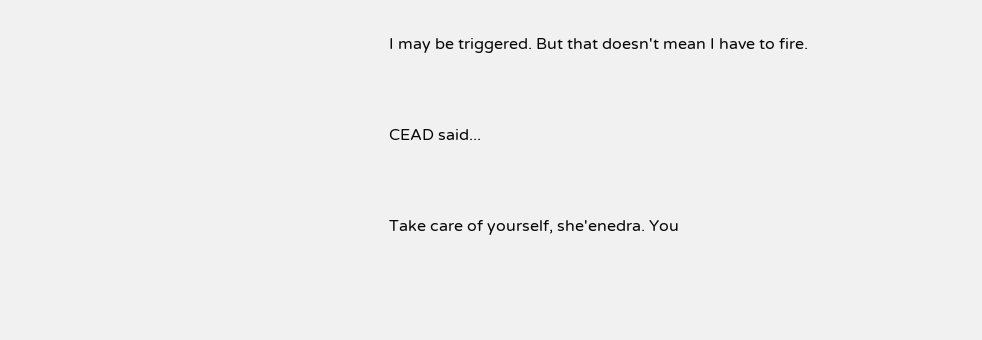I may be triggered. But that doesn't mean I have to fire.


CEAD said...


Take care of yourself, she'enedra. You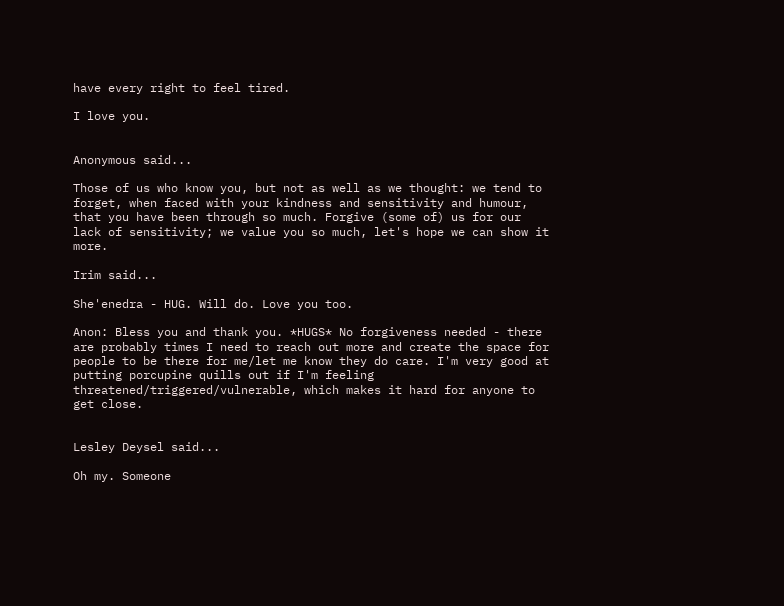have every right to feel tired.

I love you.


Anonymous said...

Those of us who know you, but not as well as we thought: we tend to forget, when faced with your kindness and sensitivity and humour, that you have been through so much. Forgive (some of) us for our lack of sensitivity; we value you so much, let's hope we can show it more.

Irim said...

She'enedra - HUG. Will do. Love you too.

Anon: Bless you and thank you. *HUGS* No forgiveness needed - there are probably times I need to reach out more and create the space for people to be there for me/let me know they do care. I'm very good at putting porcupine quills out if I'm feeling threatened/triggered/vulnerable, which makes it hard for anyone to get close.


Lesley Deysel said...

Oh my. Someone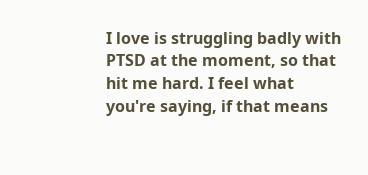I love is struggling badly with PTSD at the moment, so that hit me hard. I feel what you're saying, if that means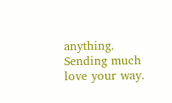anything. Sending much love your way.